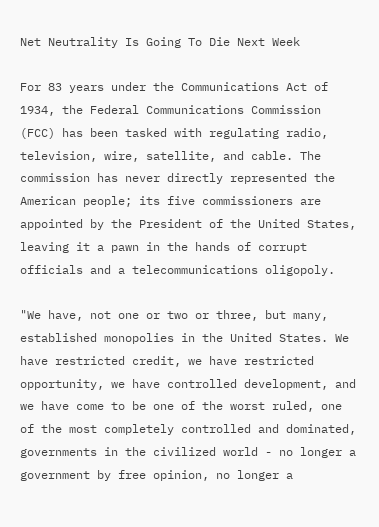Net Neutrality Is Going To Die Next Week

For 83 years under the Communications Act of 1934, the Federal Communications Commission (FCC) has been tasked with regulating radio, television, wire, satellite, and cable. The commission has never directly represented the American people; its five commissioners are appointed by the President of the United States, leaving it a pawn in the hands of corrupt officials and a telecommunications oligopoly.

"We have, not one or two or three, but many, established monopolies in the United States. We have restricted credit, we have restricted opportunity, we have controlled development, and we have come to be one of the worst ruled, one of the most completely controlled and dominated, governments in the civilized world - no longer a government by free opinion, no longer a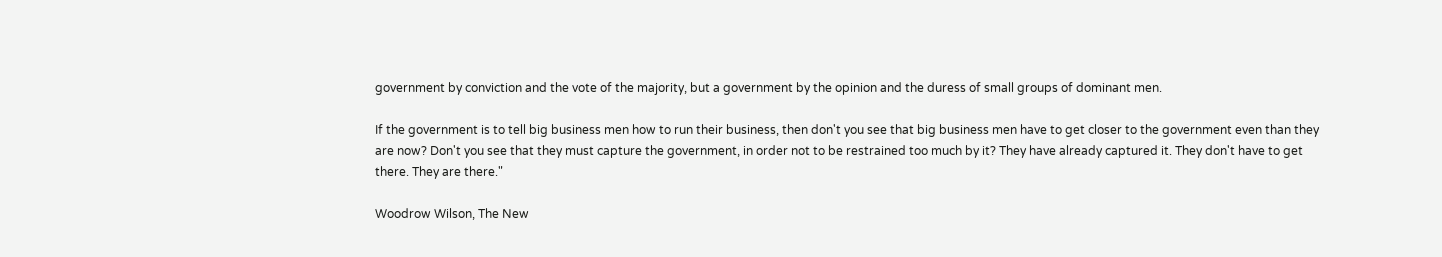government by conviction and the vote of the majority, but a government by the opinion and the duress of small groups of dominant men.

If the government is to tell big business men how to run their business, then don't you see that big business men have to get closer to the government even than they are now? Don't you see that they must capture the government, in order not to be restrained too much by it? They have already captured it. They don't have to get there. They are there."

Woodrow Wilson, The New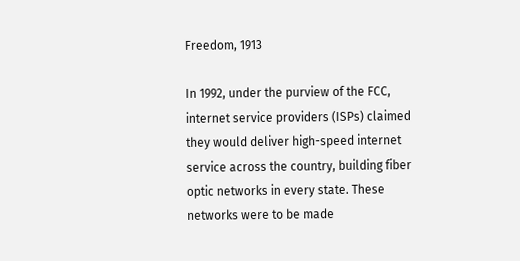Freedom, 1913

In 1992, under the purview of the FCC, internet service providers (ISPs) claimed they would deliver high-speed internet service across the country, building fiber optic networks in every state. These networks were to be made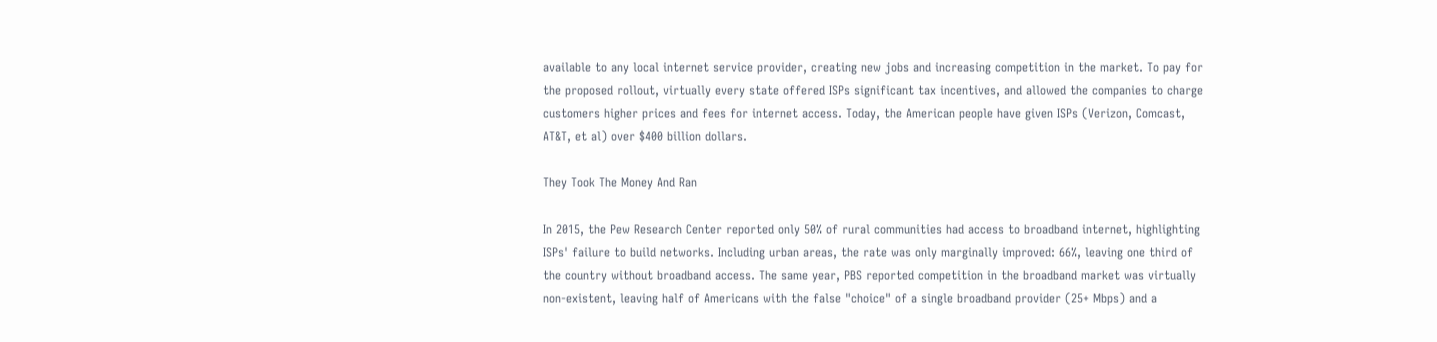available to any local internet service provider, creating new jobs and increasing competition in the market. To pay for the proposed rollout, virtually every state offered ISPs significant tax incentives, and allowed the companies to charge customers higher prices and fees for internet access. Today, the American people have given ISPs (Verizon, Comcast, AT&T, et al) over $400 billion dollars.

They Took The Money And Ran

In 2015, the Pew Research Center reported only 50% of rural communities had access to broadband internet, highlighting ISPs' failure to build networks. Including urban areas, the rate was only marginally improved: 66%, leaving one third of the country without broadband access. The same year, PBS reported competition in the broadband market was virtually non-existent, leaving half of Americans with the false "choice" of a single broadband provider (25+ Mbps) and a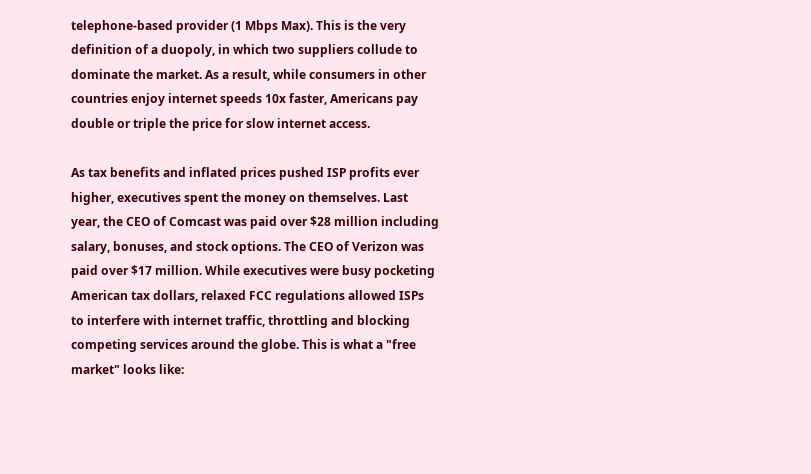telephone-based provider (1 Mbps Max). This is the very definition of a duopoly, in which two suppliers collude to dominate the market. As a result, while consumers in other countries enjoy internet speeds 10x faster, Americans pay double or triple the price for slow internet access.

As tax benefits and inflated prices pushed ISP profits ever higher, executives spent the money on themselves. Last year, the CEO of Comcast was paid over $28 million including salary, bonuses, and stock options. The CEO of Verizon was paid over $17 million. While executives were busy pocketing American tax dollars, relaxed FCC regulations allowed ISPs to interfere with internet traffic, throttling and blocking competing services around the globe. This is what a "free market" looks like: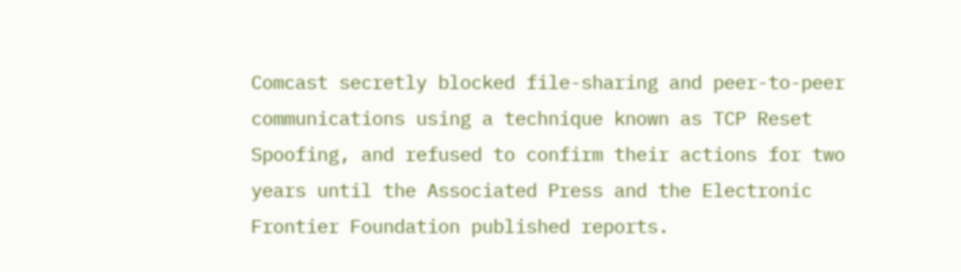Comcast secretly blocked file-sharing and peer-to-peer communications using a technique known as TCP Reset Spoofing, and refused to confirm their actions for two years until the Associated Press and the Electronic Frontier Foundation published reports.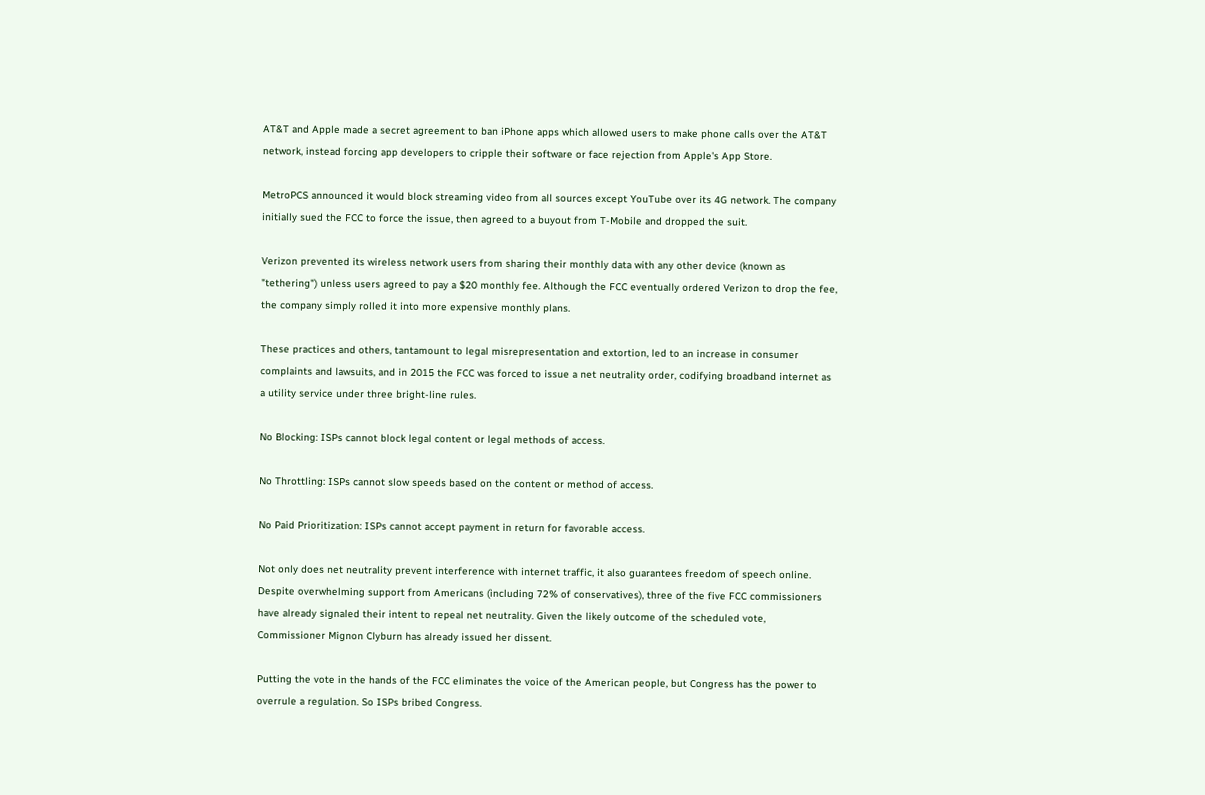AT&T and Apple made a secret agreement to ban iPhone apps which allowed users to make phone calls over the AT&T network, instead forcing app developers to cripple their software or face rejection from Apple's App Store.

MetroPCS announced it would block streaming video from all sources except YouTube over its 4G network. The company initially sued the FCC to force the issue, then agreed to a buyout from T-Mobile and dropped the suit.

Verizon prevented its wireless network users from sharing their monthly data with any other device (known as "tethering") unless users agreed to pay a $20 monthly fee. Although the FCC eventually ordered Verizon to drop the fee, the company simply rolled it into more expensive monthly plans.

These practices and others, tantamount to legal misrepresentation and extortion, led to an increase in consumer complaints and lawsuits, and in 2015 the FCC was forced to issue a net neutrality order, codifying broadband internet as a utility service under three bright-line rules.

No Blocking: ISPs cannot block legal content or legal methods of access.

No Throttling: ISPs cannot slow speeds based on the content or method of access.

No Paid Prioritization: ISPs cannot accept payment in return for favorable access.

Not only does net neutrality prevent interference with internet traffic, it also guarantees freedom of speech online. Despite overwhelming support from Americans (including 72% of conservatives), three of the five FCC commissioners have already signaled their intent to repeal net neutrality. Given the likely outcome of the scheduled vote, Commissioner Mignon Clyburn has already issued her dissent.

Putting the vote in the hands of the FCC eliminates the voice of the American people, but Congress has the power to overrule a regulation. So ISPs bribed Congress.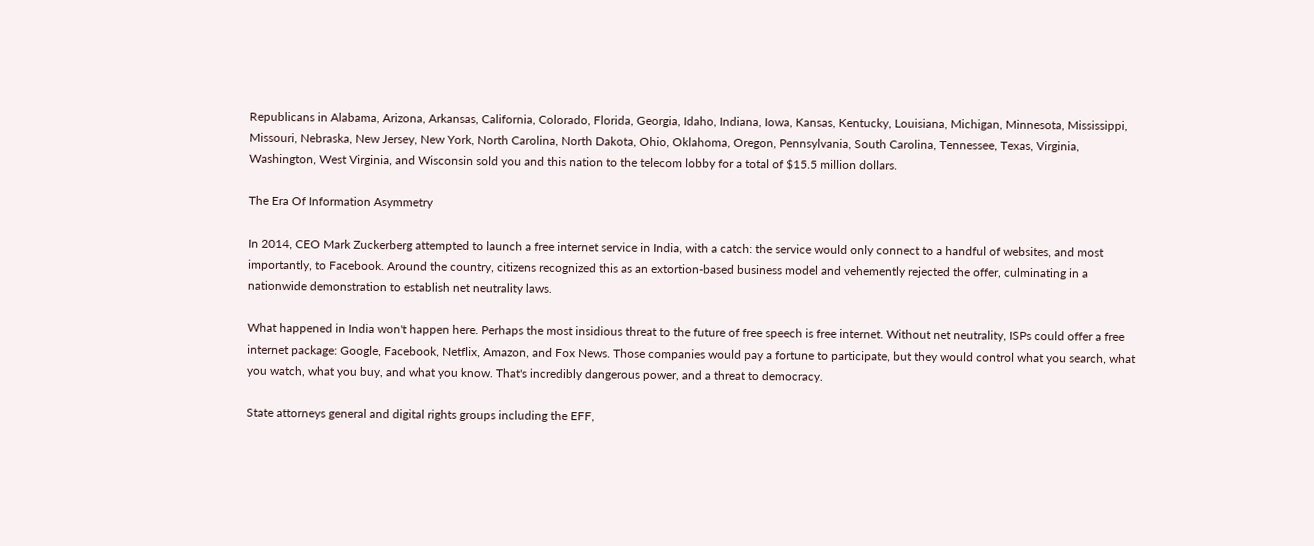Republicans in Alabama, Arizona, Arkansas, California, Colorado, Florida, Georgia, Idaho, Indiana, Iowa, Kansas, Kentucky, Louisiana, Michigan, Minnesota, Mississippi, Missouri, Nebraska, New Jersey, New York, North Carolina, North Dakota, Ohio, Oklahoma, Oregon, Pennsylvania, South Carolina, Tennessee, Texas, Virginia, Washington, West Virginia, and Wisconsin sold you and this nation to the telecom lobby for a total of $15.5 million dollars.

The Era Of Information Asymmetry

In 2014, CEO Mark Zuckerberg attempted to launch a free internet service in India, with a catch: the service would only connect to a handful of websites, and most importantly, to Facebook. Around the country, citizens recognized this as an extortion-based business model and vehemently rejected the offer, culminating in a nationwide demonstration to establish net neutrality laws.

What happened in India won't happen here. Perhaps the most insidious threat to the future of free speech is free internet. Without net neutrality, ISPs could offer a free internet package: Google, Facebook, Netflix, Amazon, and Fox News. Those companies would pay a fortune to participate, but they would control what you search, what you watch, what you buy, and what you know. That's incredibly dangerous power, and a threat to democracy.

State attorneys general and digital rights groups including the EFF,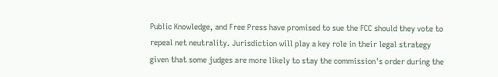Public Knowledge, and Free Press have promised to sue the FCC should they vote to repeal net neutrality. Jurisdiction will play a key role in their legal strategy given that some judges are more likely to stay the commission's order during the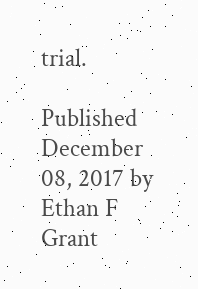trial.

Published December 08, 2017 by Ethan F Grant